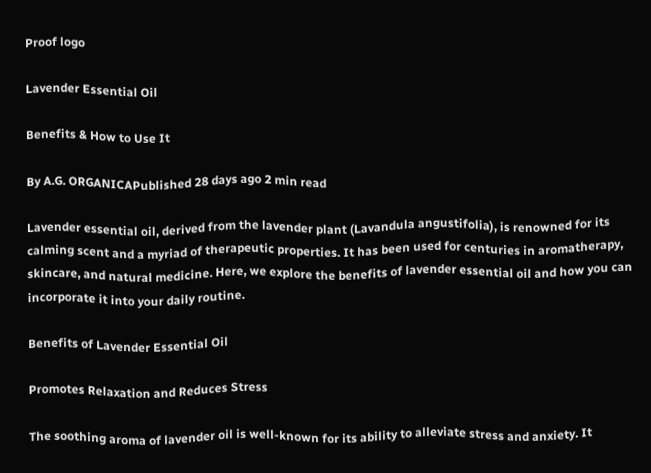Proof logo

Lavender Essential Oil

Benefits & How to Use It

By A.G. ORGANICAPublished 28 days ago 2 min read

Lavender essential oil, derived from the lavender plant (Lavandula angustifolia), is renowned for its calming scent and a myriad of therapeutic properties. It has been used for centuries in aromatherapy, skincare, and natural medicine. Here, we explore the benefits of lavender essential oil and how you can incorporate it into your daily routine.

Benefits of Lavender Essential Oil

Promotes Relaxation and Reduces Stress

The soothing aroma of lavender oil is well-known for its ability to alleviate stress and anxiety. It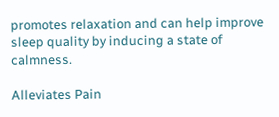promotes relaxation and can help improve sleep quality by inducing a state of calmness.

Alleviates Pain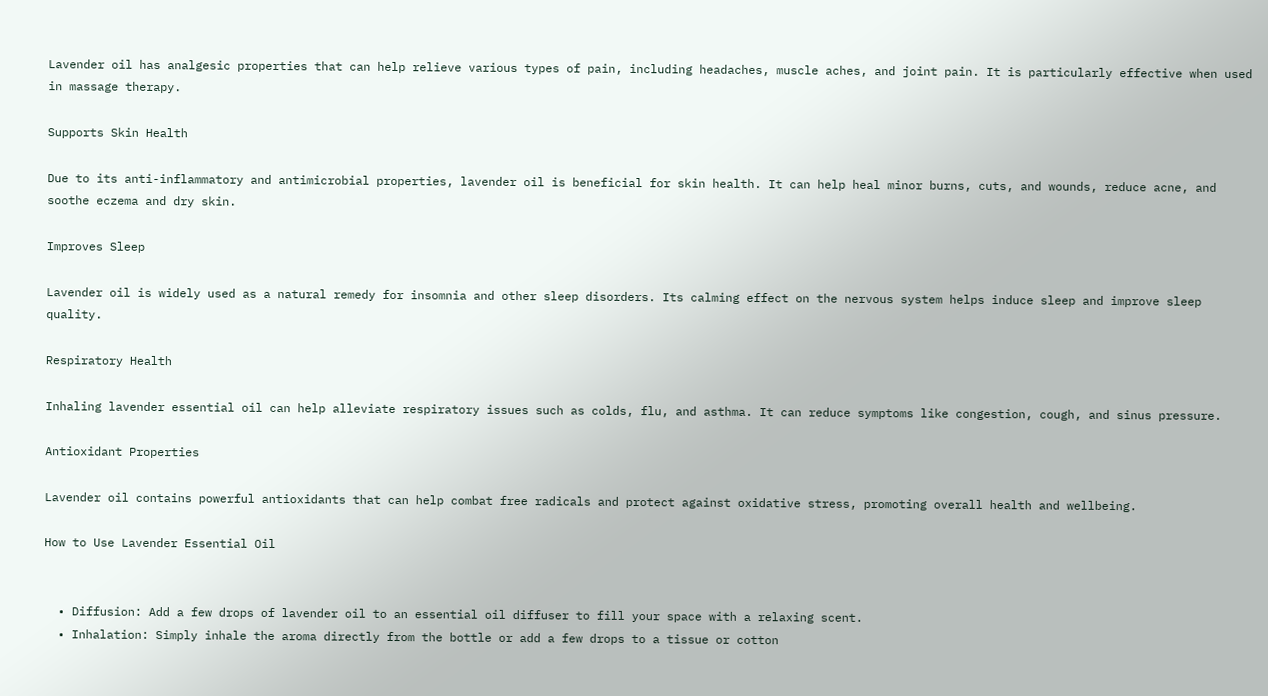Lavender oil has analgesic properties that can help relieve various types of pain, including headaches, muscle aches, and joint pain. It is particularly effective when used in massage therapy.

Supports Skin Health

Due to its anti-inflammatory and antimicrobial properties, lavender oil is beneficial for skin health. It can help heal minor burns, cuts, and wounds, reduce acne, and soothe eczema and dry skin.

Improves Sleep

Lavender oil is widely used as a natural remedy for insomnia and other sleep disorders. Its calming effect on the nervous system helps induce sleep and improve sleep quality.

Respiratory Health

Inhaling lavender essential oil can help alleviate respiratory issues such as colds, flu, and asthma. It can reduce symptoms like congestion, cough, and sinus pressure.

Antioxidant Properties

Lavender oil contains powerful antioxidants that can help combat free radicals and protect against oxidative stress, promoting overall health and wellbeing.

How to Use Lavender Essential Oil


  • Diffusion: Add a few drops of lavender oil to an essential oil diffuser to fill your space with a relaxing scent.
  • Inhalation: Simply inhale the aroma directly from the bottle or add a few drops to a tissue or cotton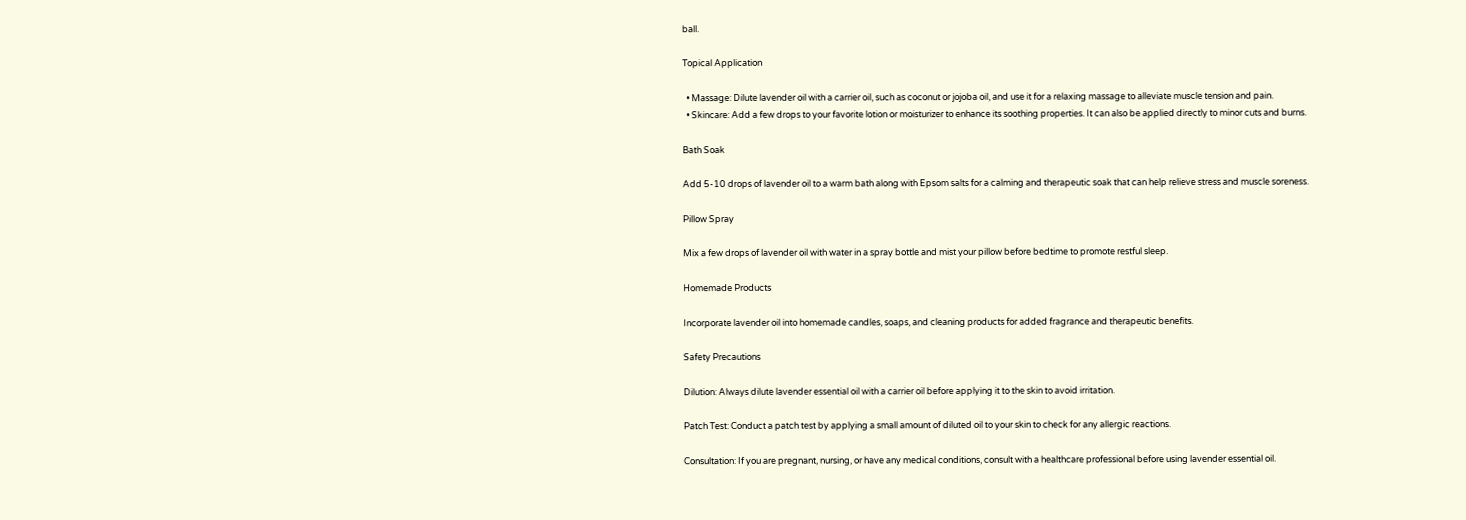ball.

Topical Application

  • Massage: Dilute lavender oil with a carrier oil, such as coconut or jojoba oil, and use it for a relaxing massage to alleviate muscle tension and pain.
  • Skincare: Add a few drops to your favorite lotion or moisturizer to enhance its soothing properties. It can also be applied directly to minor cuts and burns.

Bath Soak

Add 5-10 drops of lavender oil to a warm bath along with Epsom salts for a calming and therapeutic soak that can help relieve stress and muscle soreness.

Pillow Spray

Mix a few drops of lavender oil with water in a spray bottle and mist your pillow before bedtime to promote restful sleep.

Homemade Products

Incorporate lavender oil into homemade candles, soaps, and cleaning products for added fragrance and therapeutic benefits.

Safety Precautions

Dilution: Always dilute lavender essential oil with a carrier oil before applying it to the skin to avoid irritation.

Patch Test: Conduct a patch test by applying a small amount of diluted oil to your skin to check for any allergic reactions.

Consultation: If you are pregnant, nursing, or have any medical conditions, consult with a healthcare professional before using lavender essential oil.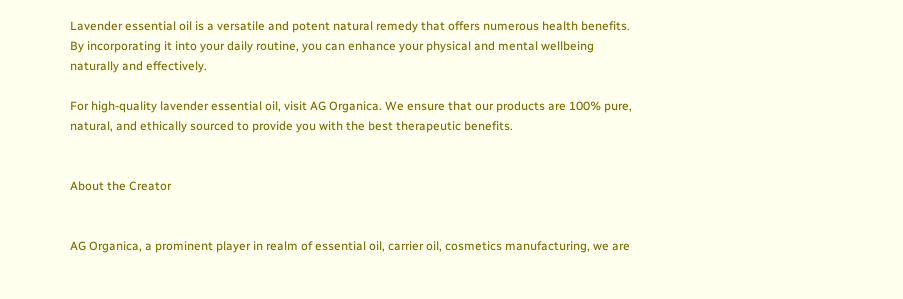Lavender essential oil is a versatile and potent natural remedy that offers numerous health benefits. By incorporating it into your daily routine, you can enhance your physical and mental wellbeing naturally and effectively.

For high-quality lavender essential oil, visit AG Organica. We ensure that our products are 100% pure, natural, and ethically sourced to provide you with the best therapeutic benefits.


About the Creator


AG Organica, a prominent player in realm of essential oil, carrier oil, cosmetics manufacturing, we are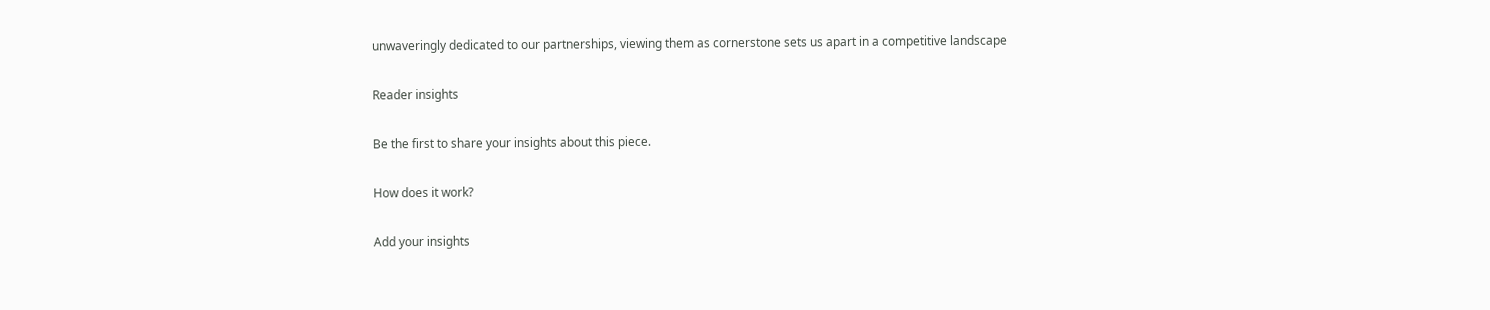unwaveringly dedicated to our partnerships, viewing them as cornerstone sets us apart in a competitive landscape

Reader insights

Be the first to share your insights about this piece.

How does it work?

Add your insights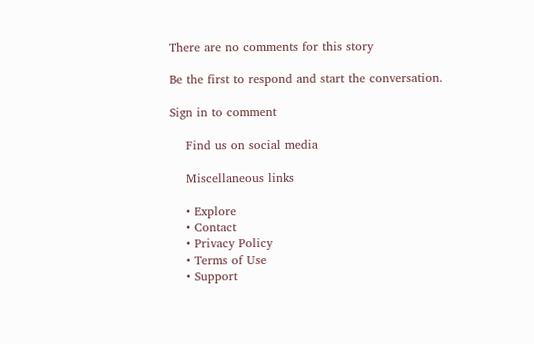There are no comments for this story

Be the first to respond and start the conversation.

Sign in to comment

    Find us on social media

    Miscellaneous links

    • Explore
    • Contact
    • Privacy Policy
    • Terms of Use
    • Support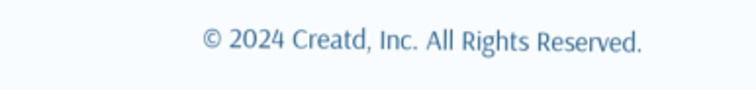© 2024 Creatd, Inc. All Rights Reserved.